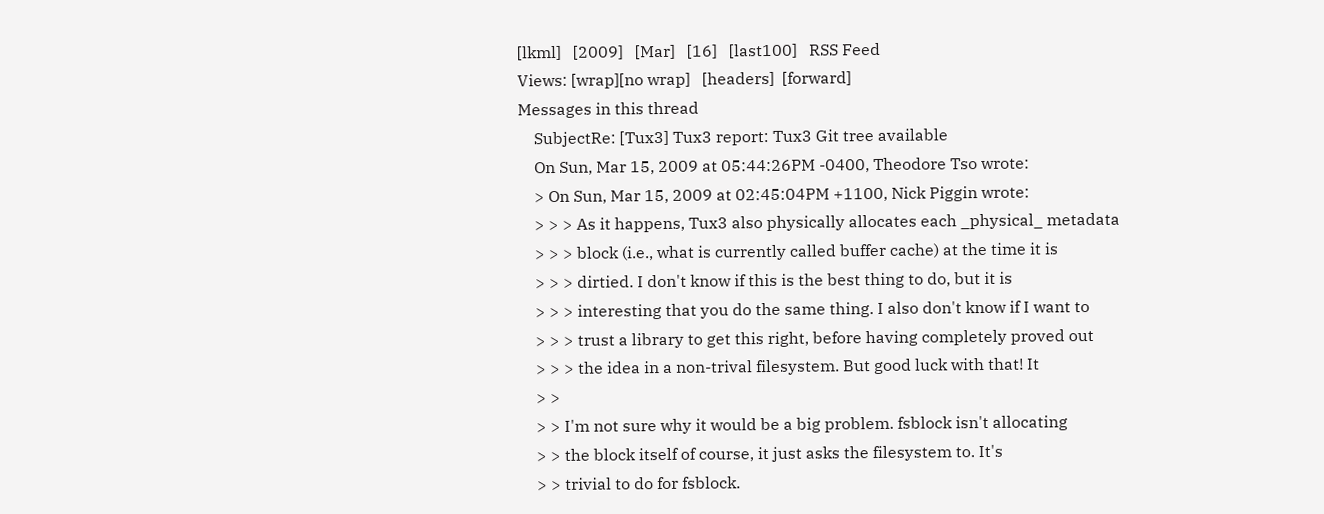[lkml]   [2009]   [Mar]   [16]   [last100]   RSS Feed
Views: [wrap][no wrap]   [headers]  [forward]
Messages in this thread
    SubjectRe: [Tux3] Tux3 report: Tux3 Git tree available
    On Sun, Mar 15, 2009 at 05:44:26PM -0400, Theodore Tso wrote:
    > On Sun, Mar 15, 2009 at 02:45:04PM +1100, Nick Piggin wrote:
    > > > As it happens, Tux3 also physically allocates each _physical_ metadata
    > > > block (i.e., what is currently called buffer cache) at the time it is
    > > > dirtied. I don't know if this is the best thing to do, but it is
    > > > interesting that you do the same thing. I also don't know if I want to
    > > > trust a library to get this right, before having completely proved out
    > > > the idea in a non-trival filesystem. But good luck with that! It
    > >
    > > I'm not sure why it would be a big problem. fsblock isn't allocating
    > > the block itself of course, it just asks the filesystem to. It's
    > > trivial to do for fsblock.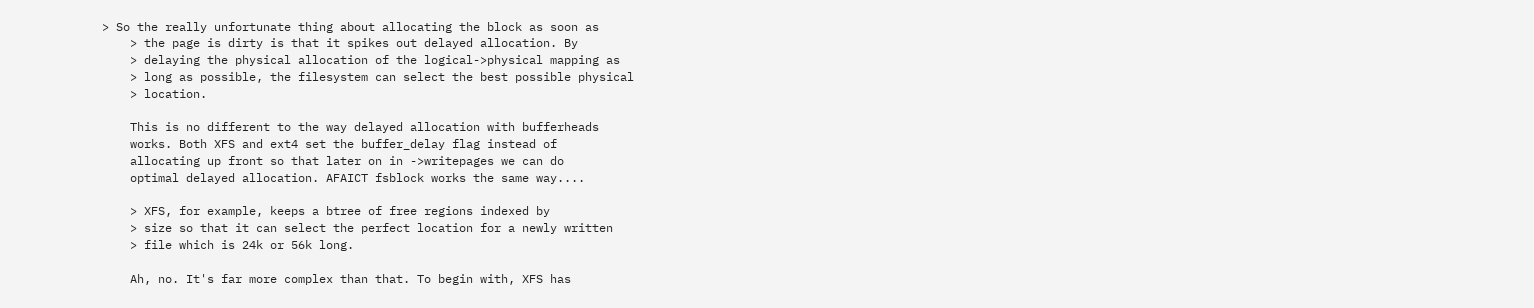> So the really unfortunate thing about allocating the block as soon as
    > the page is dirty is that it spikes out delayed allocation. By
    > delaying the physical allocation of the logical->physical mapping as
    > long as possible, the filesystem can select the best possible physical
    > location.

    This is no different to the way delayed allocation with bufferheads
    works. Both XFS and ext4 set the buffer_delay flag instead of
    allocating up front so that later on in ->writepages we can do
    optimal delayed allocation. AFAICT fsblock works the same way....

    > XFS, for example, keeps a btree of free regions indexed by
    > size so that it can select the perfect location for a newly written
    > file which is 24k or 56k long.

    Ah, no. It's far more complex than that. To begin with, XFS has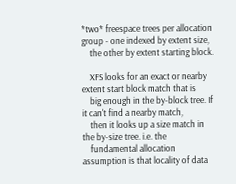*two* freespace trees per allocation group - one indexed by extent size,
    the other by extent starting block.

    XFS looks for an exact or nearby extent start block match that is
    big enough in the by-block tree. If it can't find a nearby match,
    then it looks up a size match in the by-size tree. i.e. the
    fundamental allocation assumption is that locality of data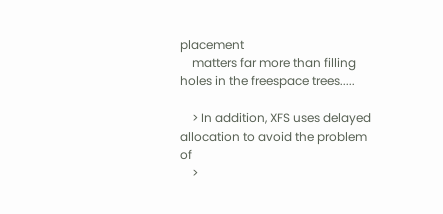placement
    matters far more than filling holes in the freespace trees.....

    > In addition, XFS uses delayed allocation to avoid the problem of
    >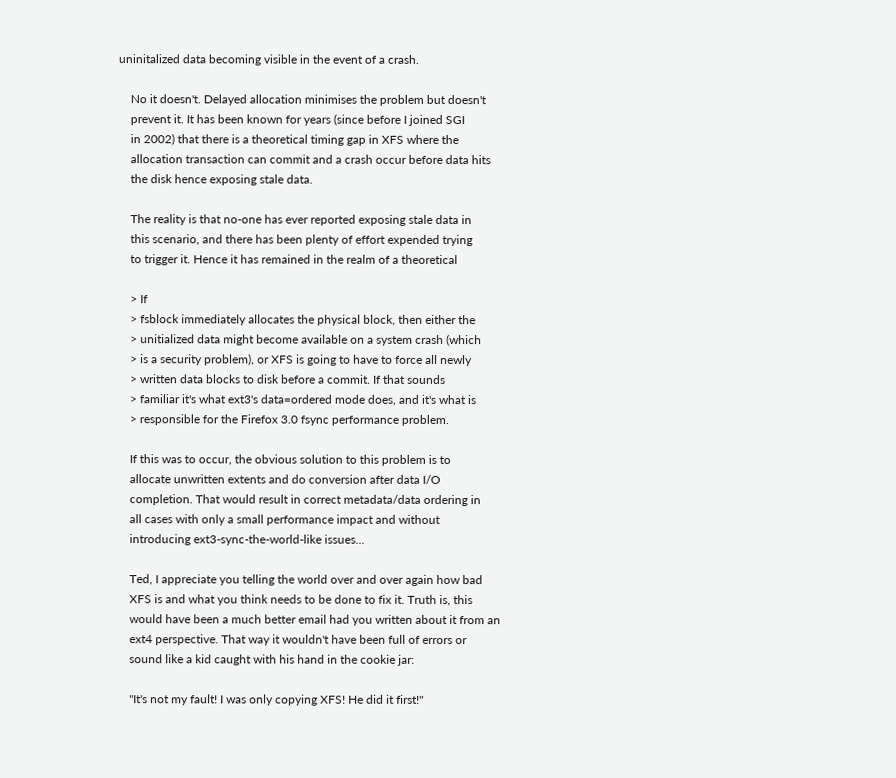uninitalized data becoming visible in the event of a crash.

    No it doesn't. Delayed allocation minimises the problem but doesn't
    prevent it. It has been known for years (since before I joined SGI
    in 2002) that there is a theoretical timing gap in XFS where the
    allocation transaction can commit and a crash occur before data hits
    the disk hence exposing stale data.

    The reality is that no-one has ever reported exposing stale data in
    this scenario, and there has been plenty of effort expended trying
    to trigger it. Hence it has remained in the realm of a theoretical

    > If
    > fsblock immediately allocates the physical block, then either the
    > unitialized data might become available on a system crash (which
    > is a security problem), or XFS is going to have to force all newly
    > written data blocks to disk before a commit. If that sounds
    > familiar it's what ext3's data=ordered mode does, and it's what is
    > responsible for the Firefox 3.0 fsync performance problem.

    If this was to occur, the obvious solution to this problem is to
    allocate unwritten extents and do conversion after data I/O
    completion. That would result in correct metadata/data ordering in
    all cases with only a small performance impact and without
    introducing ext3-sync-the-world-like issues...

    Ted, I appreciate you telling the world over and over again how bad
    XFS is and what you think needs to be done to fix it. Truth is, this
    would have been a much better email had you written about it from an
    ext4 perspective. That way it wouldn't have been full of errors or
    sound like a kid caught with his hand in the cookie jar:

    "It's not my fault! I was only copying XFS! He did it first!"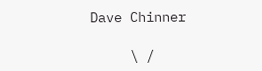Dave Chinner

     \ /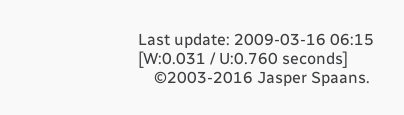Last update: 2009-03-16 06:15    [W:0.031 / U:0.760 seconds]
    ©2003-2016 Jasper Spaans.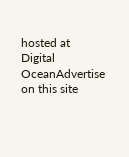hosted at Digital OceanAdvertise on this site